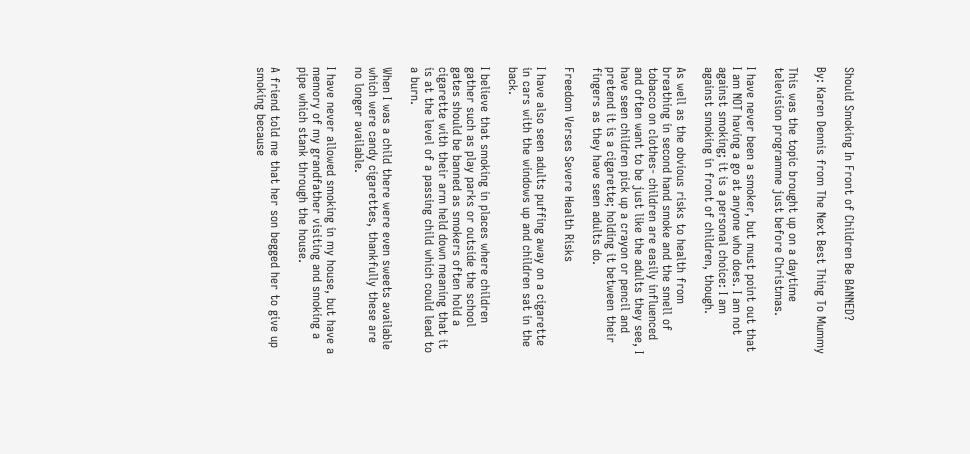Should Smoking In Front of Children Be BANNED?

By: Karen Dennis from The Next Best Thing To Mummy

This was the topic brought up on a daytime television programme just before Christmas.

I have never been a smoker, but must point out that I am NOT having a go at anyone who does. I am not against smoking; it is a personal choice: I am against smoking in front of children, though.

As well as the obvious risks to health from breathing in second hand smoke and the smell of tobacco on clothes- children are easily influenced and often want to be just like the adults they see, I have seen children pick up a crayon or pencil and pretend it is a cigarette; holding it between their fingers as they have seen adults do.

Freedom Verses Severe Health Risks

I have also seen adults puffing away on a cigarette in cars with the windows up and children sat in the back.

I believe that smoking in places where children gather such as play parks or outside the school gates should be banned as smokers often hold a cigarette with their arm held down meaning that it is at the level of a passing child which could lead to a burn.

When I was a child there were even sweets available which were candy cigarettes, thankfully these are no longer available.

I have never allowed smoking in my house, but have a memory of my grandfather visiting and smoking a pipe which stank through the house.

A friend told me that her son begged her to give up smoking because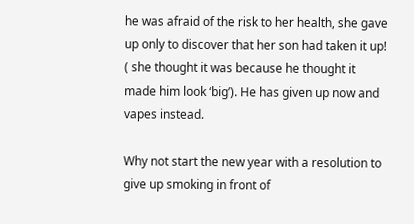he was afraid of the risk to her health, she gave up only to discover that her son had taken it up! ( she thought it was because he thought it made him look ‘big’). He has given up now and vapes instead.

Why not start the new year with a resolution to give up smoking in front of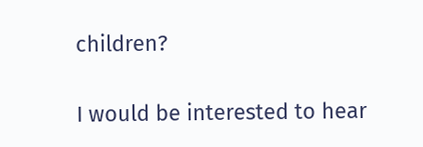children?

I would be interested to hear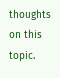thoughts on this topic.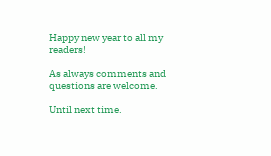Happy new year to all my readers!

As always comments and questions are welcome.

Until next time.